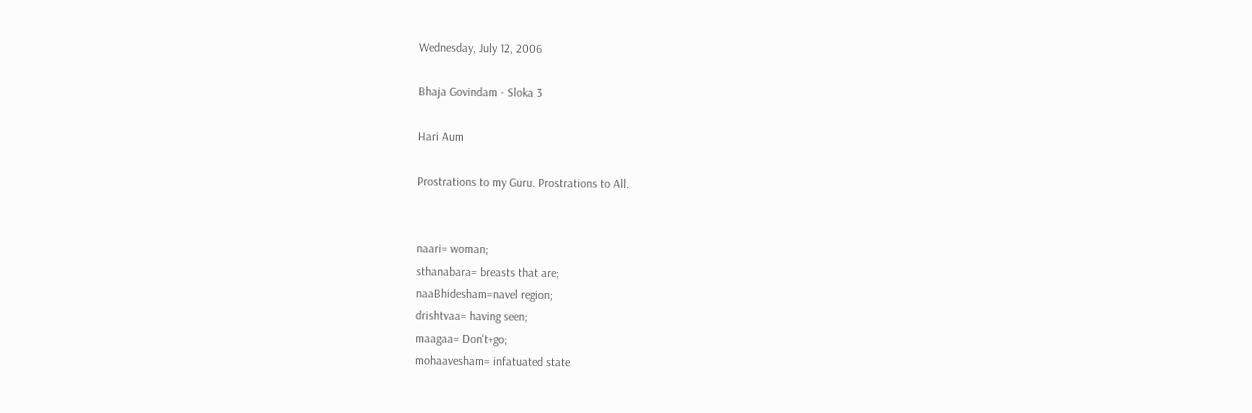Wednesday, July 12, 2006

Bhaja Govindam - Sloka 3

Hari Aum

Prostrations to my Guru. Prostrations to All.


naari= woman;
sthanabara= breasts that are;
naaBhidesham=navel region;
drishtvaa= having seen;
maagaa= Don't+go;
mohaavesham= infatuated state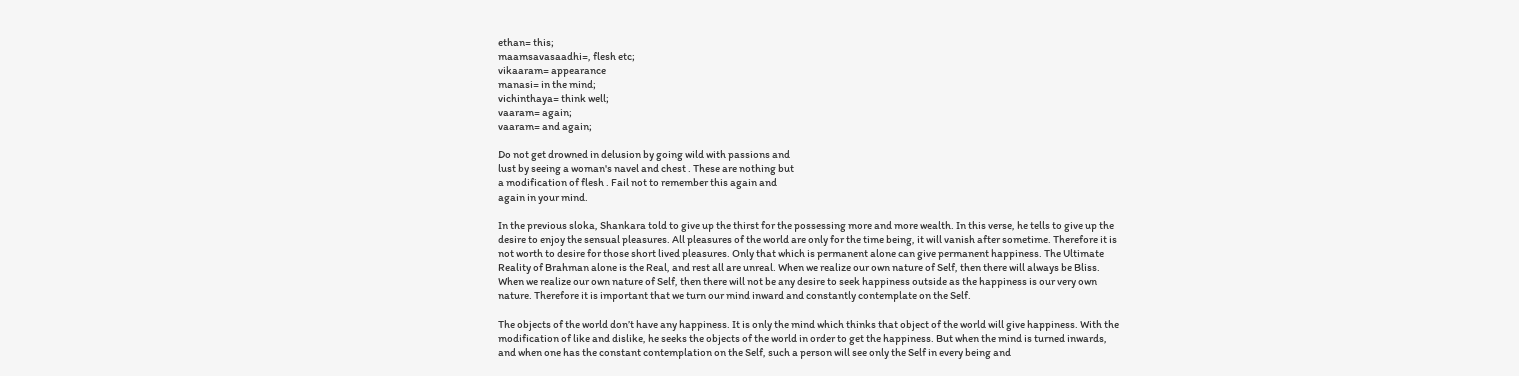ethan= this;
maamsavasaadhi=, flesh etc;
vikaaram= appearance
manasi= in the mind;
vichinthaya= think well;
vaaram= again;
vaaram= and again;

Do not get drowned in delusion by going wild with passions and
lust by seeing a woman's navel and chest . These are nothing but
a modification of flesh . Fail not to remember this again and
again in your mind.

In the previous sloka, Shankara told to give up the thirst for the possessing more and more wealth. In this verse, he tells to give up the desire to enjoy the sensual pleasures. All pleasures of the world are only for the time being, it will vanish after sometime. Therefore it is not worth to desire for those short lived pleasures. Only that which is permanent alone can give permanent happiness. The Ultimate Reality of Brahman alone is the Real, and rest all are unreal. When we realize our own nature of Self, then there will always be Bliss. When we realize our own nature of Self, then there will not be any desire to seek happiness outside as the happiness is our very own nature. Therefore it is important that we turn our mind inward and constantly contemplate on the Self.

The objects of the world don’t have any happiness. It is only the mind which thinks that object of the world will give happiness. With the modification of like and dislike, he seeks the objects of the world in order to get the happiness. But when the mind is turned inwards, and when one has the constant contemplation on the Self, such a person will see only the Self in every being and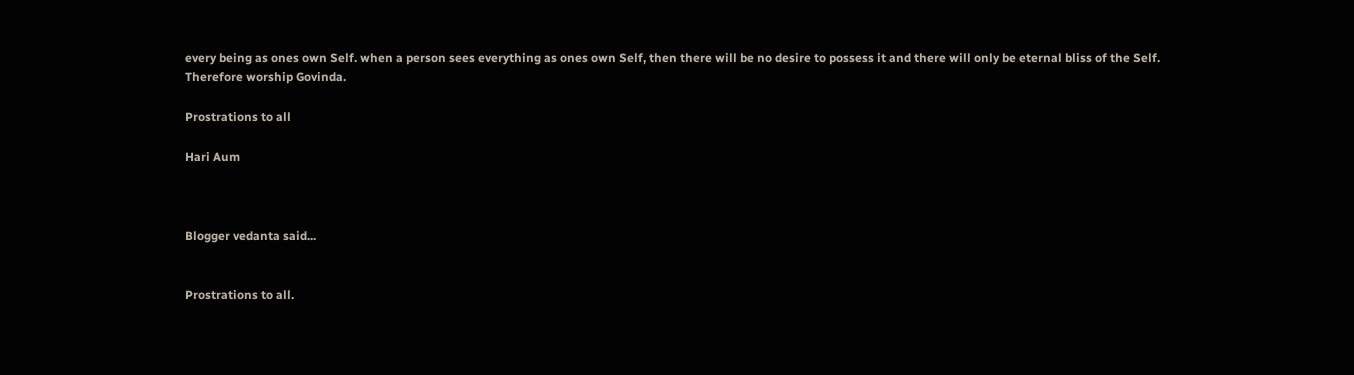every being as ones own Self. when a person sees everything as ones own Self, then there will be no desire to possess it and there will only be eternal bliss of the Self. Therefore worship Govinda.

Prostrations to all

Hari Aum



Blogger vedanta said...


Prostrations to all.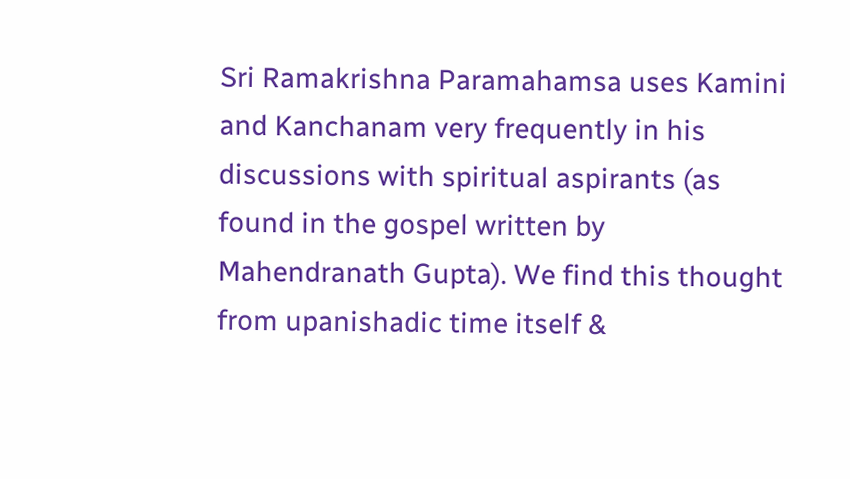Sri Ramakrishna Paramahamsa uses Kamini and Kanchanam very frequently in his discussions with spiritual aspirants (as found in the gospel written by Mahendranath Gupta). We find this thought from upanishadic time itself &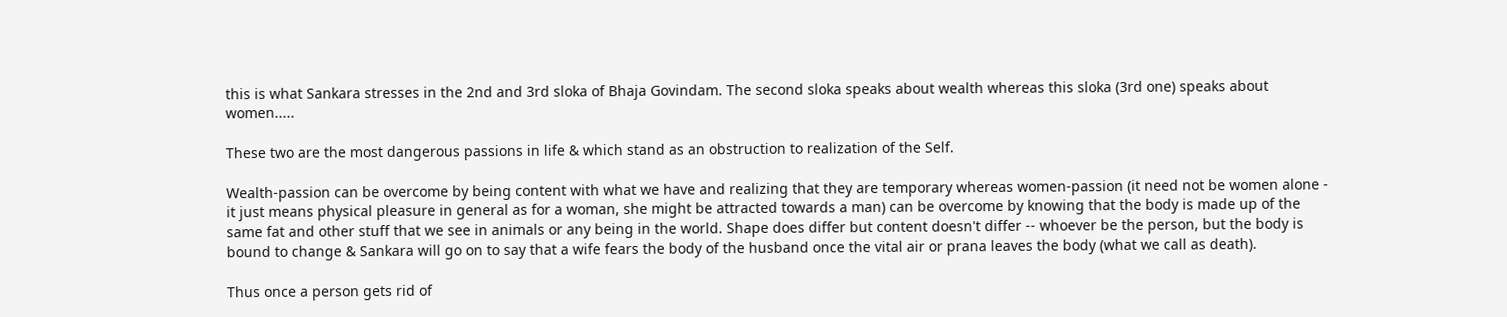this is what Sankara stresses in the 2nd and 3rd sloka of Bhaja Govindam. The second sloka speaks about wealth whereas this sloka (3rd one) speaks about women.....

These two are the most dangerous passions in life & which stand as an obstruction to realization of the Self.

Wealth-passion can be overcome by being content with what we have and realizing that they are temporary whereas women-passion (it need not be women alone - it just means physical pleasure in general as for a woman, she might be attracted towards a man) can be overcome by knowing that the body is made up of the same fat and other stuff that we see in animals or any being in the world. Shape does differ but content doesn't differ -- whoever be the person, but the body is bound to change & Sankara will go on to say that a wife fears the body of the husband once the vital air or prana leaves the body (what we call as death).

Thus once a person gets rid of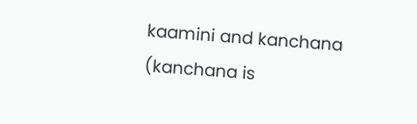kaamini and kanchana (kanchana is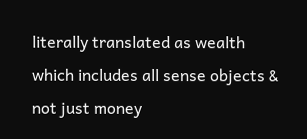literally translated as wealth which includes all sense objects & not just money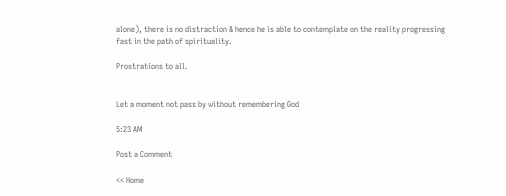alone), there is no distraction & hence he is able to contemplate on the reality progressing fast in the path of spirituality.

Prostrations to all.


Let a moment not pass by without remembering God

5:23 AM

Post a Comment

<< Home